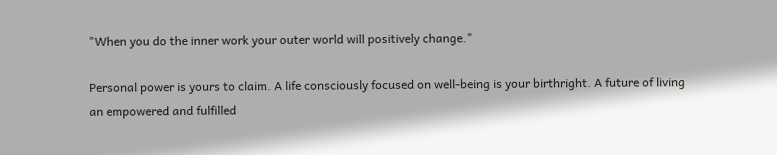"When you do the inner work your outer world will positively change."

Personal power is yours to claim. A life consciously focused on well-being is your birthright. A future of living an empowered and fulfilled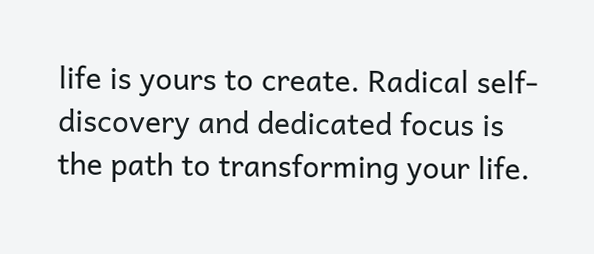life is yours to create. Radical self-discovery and dedicated focus is the path to transforming your life.